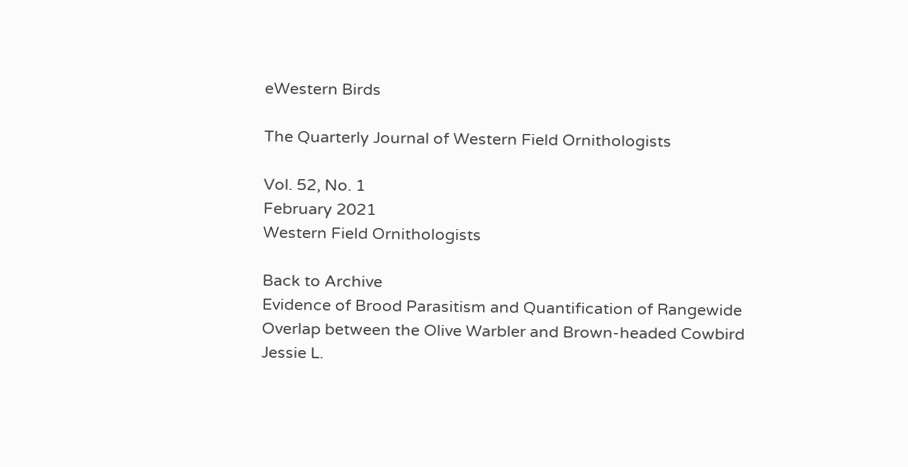eWestern Birds

The Quarterly Journal of Western Field Ornithologists

Vol. 52, No. 1
February 2021
Western Field Ornithologists

Back to Archive
Evidence of Brood Parasitism and Quantification of Rangewide Overlap between the Olive Warbler and Brown-headed Cowbird
Jessie L.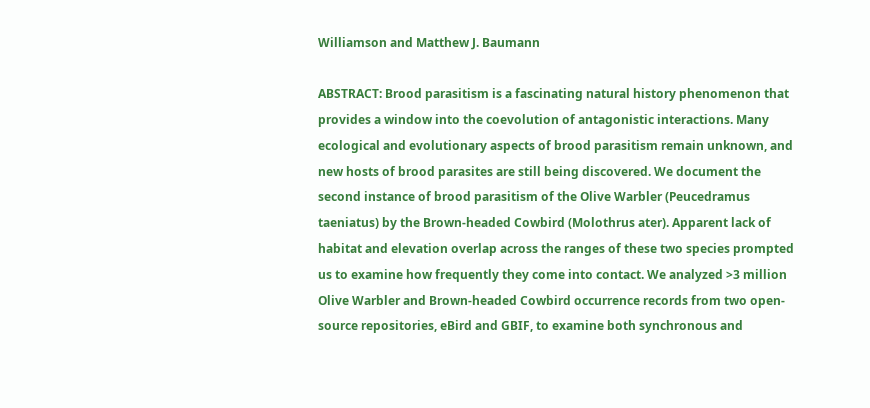Williamson and Matthew J. Baumann

ABSTRACT: Brood parasitism is a fascinating natural history phenomenon that provides a window into the coevolution of antagonistic interactions. Many ecological and evolutionary aspects of brood parasitism remain unknown, and new hosts of brood parasites are still being discovered. We document the second instance of brood parasitism of the Olive Warbler (Peucedramus taeniatus) by the Brown-headed Cowbird (Molothrus ater). Apparent lack of habitat and elevation overlap across the ranges of these two species prompted us to examine how frequently they come into contact. We analyzed >3 million Olive Warbler and Brown-headed Cowbird occurrence records from two open-source repositories, eBird and GBIF, to examine both synchronous and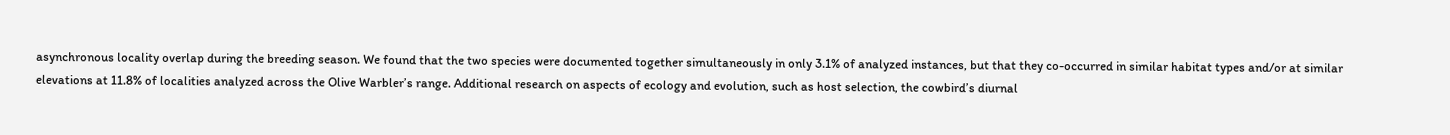asynchronous locality overlap during the breeding season. We found that the two species were documented together simultaneously in only 3.1% of analyzed instances, but that they co-occurred in similar habitat types and/or at similar elevations at 11.8% of localities analyzed across the Olive Warbler’s range. Additional research on aspects of ecology and evolution, such as host selection, the cowbird’s diurnal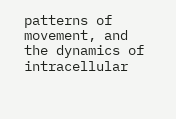patterns of movement, and the dynamics of intracellular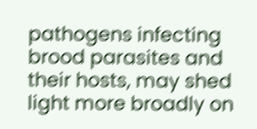pathogens infecting brood parasites and their hosts, may shed light more broadly on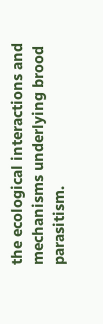the ecological interactions and mechanisms underlying brood parasitism.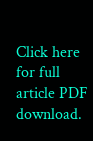Click here for full article PDF download.